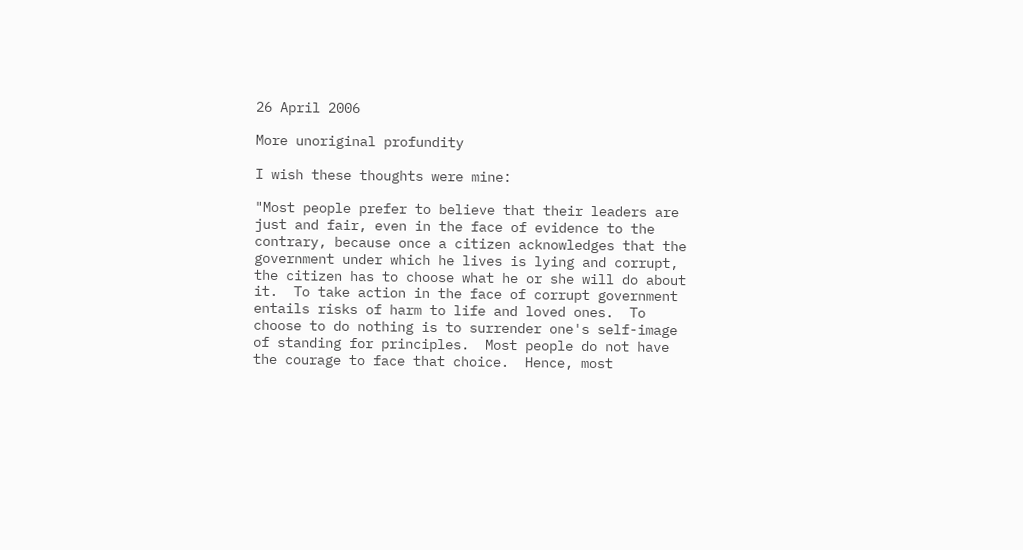26 April 2006

More unoriginal profundity

I wish these thoughts were mine:

"Most people prefer to believe that their leaders are just and fair, even in the face of evidence to the contrary, because once a citizen acknowledges that the government under which he lives is lying and corrupt, the citizen has to choose what he or she will do about it.  To take action in the face of corrupt government entails risks of harm to life and loved ones.  To choose to do nothing is to surrender one's self-image of standing for principles.  Most people do not have the courage to face that choice.  Hence, most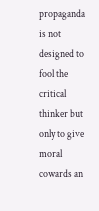propaganda is not designed to fool the critical thinker but only to give moral cowards an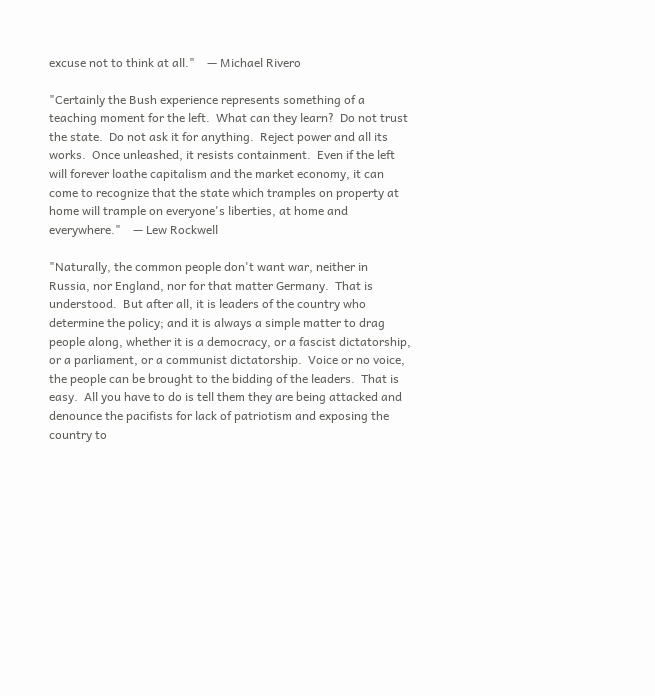excuse not to think at all."    — Michael Rivero

"Certainly the Bush experience represents something of a teaching moment for the left.  What can they learn?  Do not trust the state.  Do not ask it for anything.  Reject power and all its works.  Once unleashed, it resists containment.  Even if the left will forever loathe capitalism and the market economy, it can come to recognize that the state which tramples on property at home will trample on everyone's liberties, at home and everywhere."    — Lew Rockwell

"Naturally, the common people don't want war, neither in Russia, nor England, nor for that matter Germany.  That is understood.  But after all, it is leaders of the country who determine the policy; and it is always a simple matter to drag people along, whether it is a democracy, or a fascist dictatorship, or a parliament, or a communist dictatorship.  Voice or no voice, the people can be brought to the bidding of the leaders.  That is easy.  All you have to do is tell them they are being attacked and denounce the pacifists for lack of patriotism and exposing the country to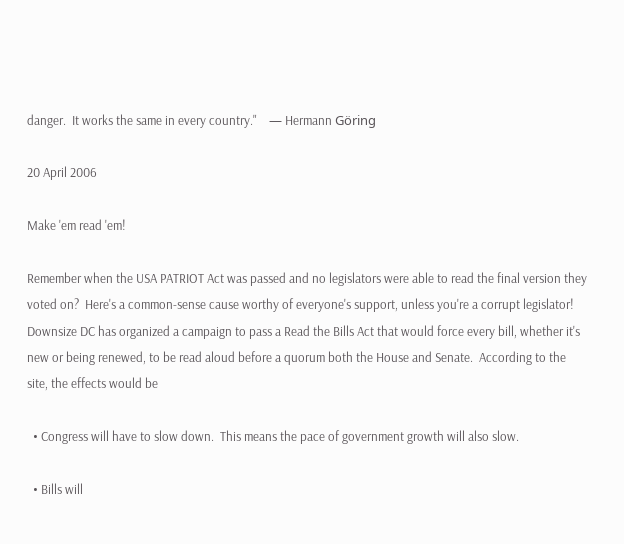danger.  It works the same in every country."    — Hermann Göring

20 April 2006

Make 'em read 'em!

Remember when the USA PATRIOT Act was passed and no legislators were able to read the final version they voted on?  Here's a common-sense cause worthy of everyone's support, unless you're a corrupt legislator!  Downsize DC has organized a campaign to pass a Read the Bills Act that would force every bill, whether it's new or being renewed, to be read aloud before a quorum both the House and Senate.  According to the site, the effects would be

  • Congress will have to slow down.  This means the pace of government growth will also slow.

  • Bills will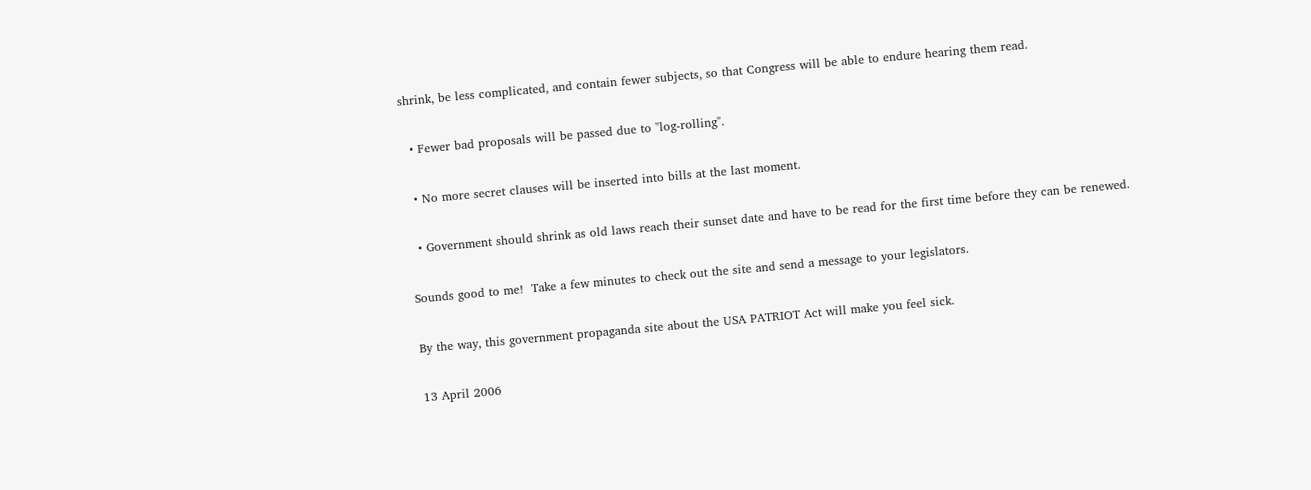shrink, be less complicated, and contain fewer subjects, so that Congress will be able to endure hearing them read.

  • Fewer bad proposals will be passed due to "log-rolling".

  • No more secret clauses will be inserted into bills at the last moment.

  • Government should shrink as old laws reach their sunset date and have to be read for the first time before they can be renewed.

Sounds good to me!  Take a few minutes to check out the site and send a message to your legislators.

By the way, this government propaganda site about the USA PATRIOT Act will make you feel sick.

13 April 2006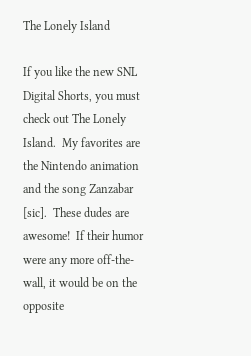The Lonely Island

If you like the new SNL Digital Shorts, you must check out The Lonely Island.  My favorites are the Nintendo animation and the song Zanzabar [sic].  These dudes are awesome!  If their humor were any more off-the-wall, it would be on the opposite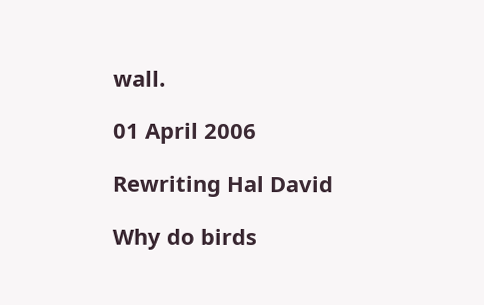wall.

01 April 2006

Rewriting Hal David

Why do birds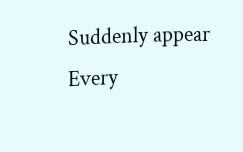Suddenly appear
Every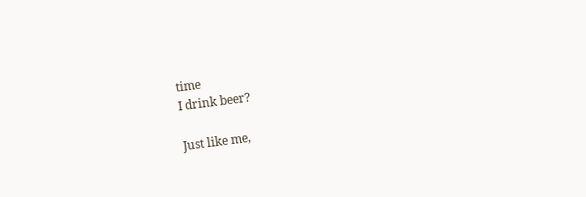time
I drink beer?

Just like me,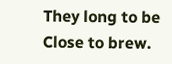They long to be
Close to brew.